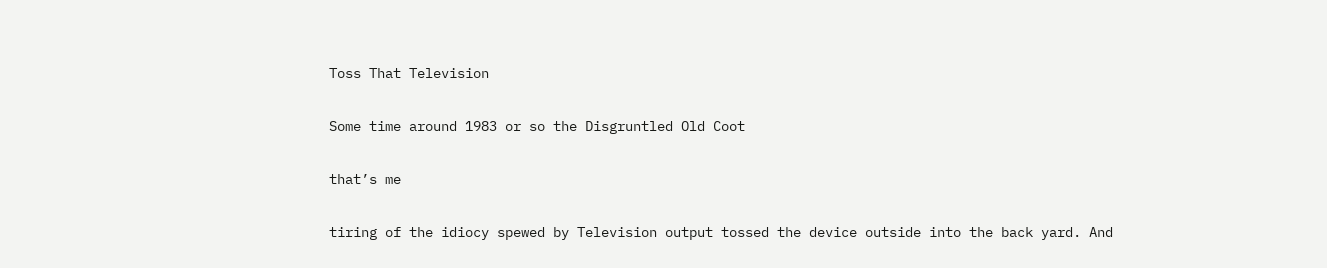Toss That Television

Some time around 1983 or so the Disgruntled Old Coot

that’s me

tiring of the idiocy spewed by Television output tossed the device outside into the back yard. And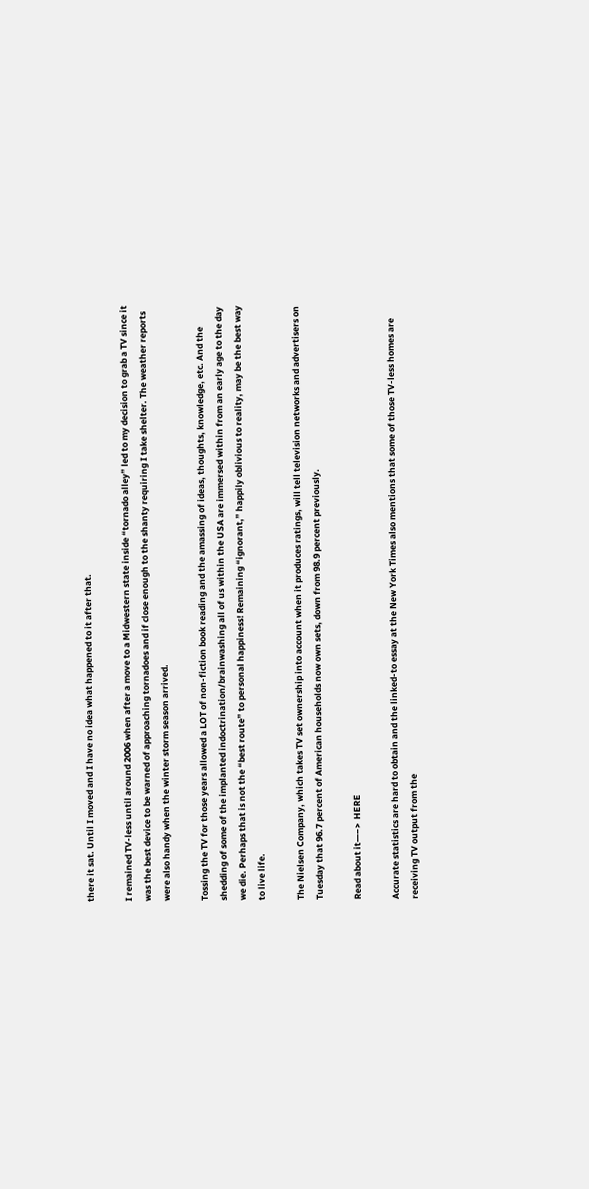there it sat. Until I moved and I have no idea what happened to it after that.

I remained TV-less until around 2006 when after a move to a Midwestern state inside “tornado alley” led to my decision to grab a TV since it was the best device to be warned of approaching tornadoes and if close enough to the shanty requiring I take shelter. The weather reports were also handy when the winter storm season arrived.

Tossing the TV for those years allowed a LOT of non-fiction book reading and the amassing of ideas, thoughts, knowledge, etc. And the shedding of some of the implanted indoctrination/brainwashing all of us within the USA are immersed within from an early age to the day we die. Perhaps that is not the “best route” to personal happiness! Remaining “ignorant,” happily oblivious to reality, may be the best way to live life.

The Nielsen Company, which takes TV set ownership into account when it produces ratings, will tell television networks and advertisers on Tuesday that 96.7 percent of American households now own sets, down from 98.9 percent previously.

Read about it—–>  HERE

Accurate statistics are hard to obtain and the linked-to essay at the New York Times also mentions that some of those TV-less homes are receiving TV output from the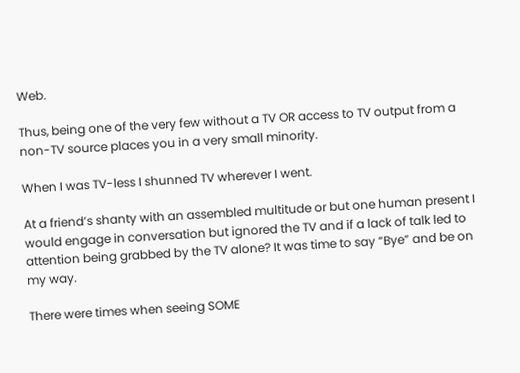Web.

Thus, being one of the very few without a TV OR access to TV output from a non-TV source places you in a very small minority.

When I was TV-less I shunned TV wherever I went.

At a friend’s shanty with an assembled multitude or but one human present I would engage in conversation but ignored the TV and if a lack of talk led to attention being grabbed by the TV alone? It was time to say “Bye” and be on my way.

There were times when seeing SOME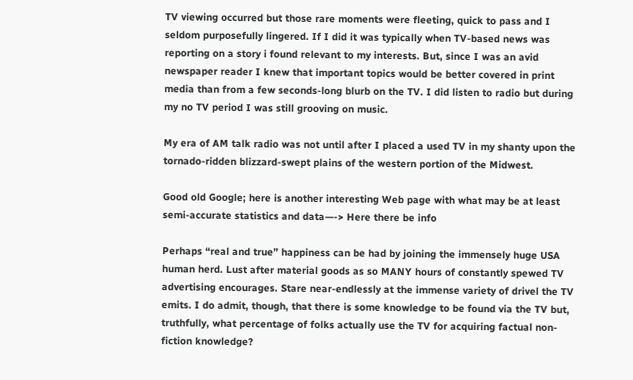TV viewing occurred but those rare moments were fleeting, quick to pass and I seldom purposefully lingered. If I did it was typically when TV-based news was reporting on a story i found relevant to my interests. But, since I was an avid newspaper reader I knew that important topics would be better covered in print media than from a few seconds-long blurb on the TV. I did listen to radio but during my no TV period I was still grooving on music.

My era of AM talk radio was not until after I placed a used TV in my shanty upon the tornado-ridden blizzard-swept plains of the western portion of the Midwest.

Good old Google; here is another interesting Web page with what may be at least semi-accurate statistics and data—-> Here there be info

Perhaps “real and true” happiness can be had by joining the immensely huge USA human herd. Lust after material goods as so MANY hours of constantly spewed TV advertising encourages. Stare near-endlessly at the immense variety of drivel the TV emits. I do admit, though, that there is some knowledge to be found via the TV but, truthfully, what percentage of folks actually use the TV for acquiring factual non-fiction knowledge?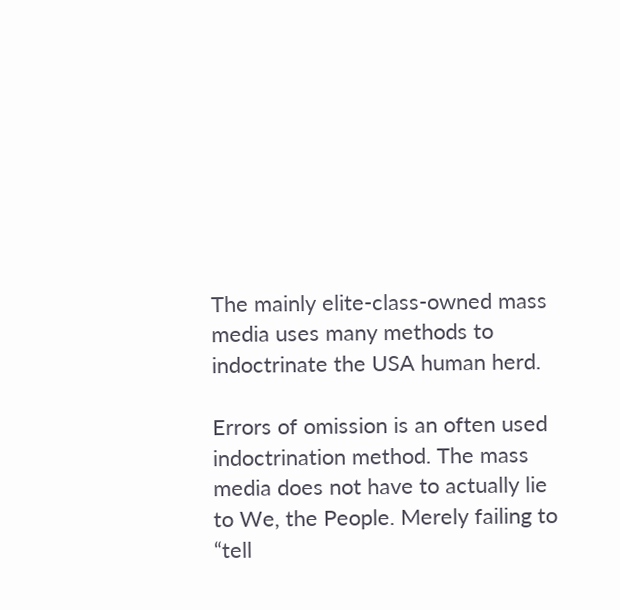The mainly elite-class-owned mass media uses many methods to indoctrinate the USA human herd.

Errors of omission is an often used indoctrination method. The mass media does not have to actually lie to We, the People. Merely failing to “tell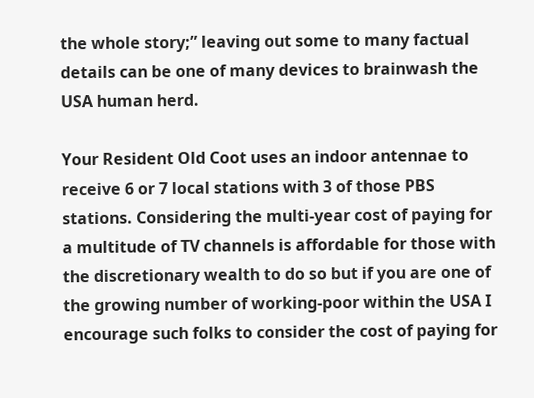the whole story;” leaving out some to many factual details can be one of many devices to brainwash the USA human herd.

Your Resident Old Coot uses an indoor antennae to receive 6 or 7 local stations with 3 of those PBS stations. Considering the multi-year cost of paying for a multitude of TV channels is affordable for those with the discretionary wealth to do so but if you are one of the growing number of working-poor within the USA I encourage such folks to consider the cost of paying for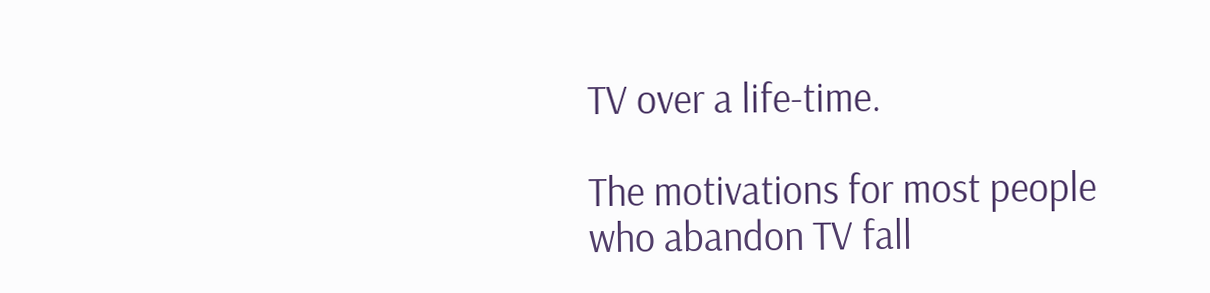TV over a life-time.

The motivations for most people who abandon TV fall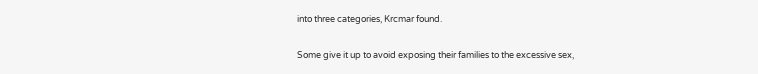into three categories, Krcmar found.

Some give it up to avoid exposing their families to the excessive sex,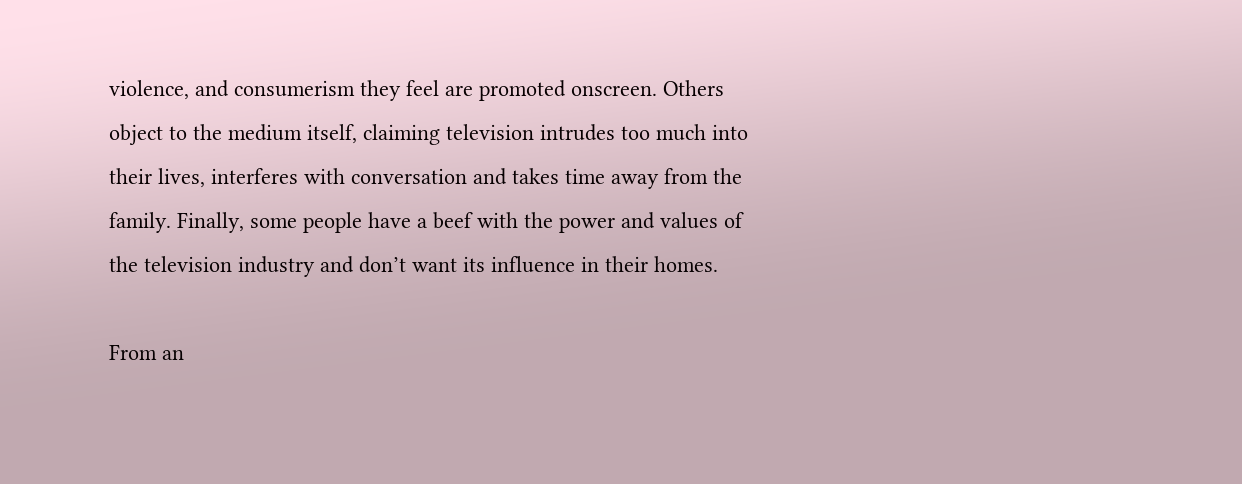violence, and consumerism they feel are promoted onscreen. Others object to the medium itself, claiming television intrudes too much into their lives, interferes with conversation and takes time away from the family. Finally, some people have a beef with the power and values of the television industry and don’t want its influence in their homes.

From an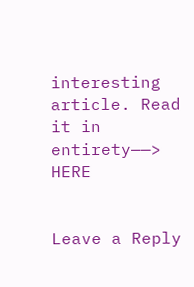interesting article. Read it in entirety——>  HERE


Leave a Reply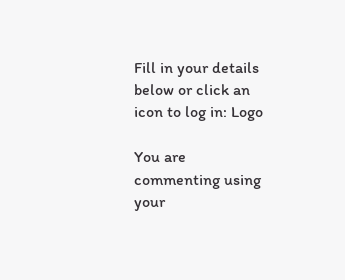Fill in your details below or click an icon to log in: Logo

You are commenting using your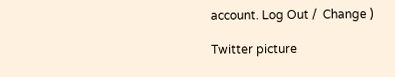account. Log Out /  Change )

Twitter picture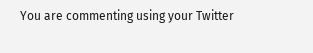You are commenting using your Twitter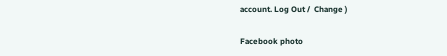account. Log Out /  Change )

Facebook photo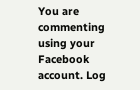You are commenting using your Facebook account. Log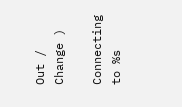Out /  Change )

Connecting to %s